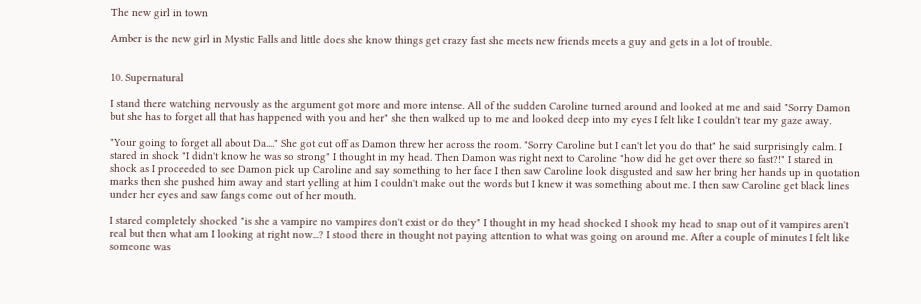The new girl in town

Amber is the new girl in Mystic Falls and little does she know things get crazy fast she meets new friends meets a guy and gets in a lot of trouble.


10. Supernatural

I stand there watching nervously as the argument got more and more intense. All of the sudden Caroline turned around and looked at me and said "Sorry Damon but she has to forget all that has happened with you and her" she then walked up to me and looked deep into my eyes I felt like I couldn't tear my gaze away.

"Your going to forget all about Da...." She got cut off as Damon threw her across the room. "Sorry Caroline but I can't let you do that" he said surprisingly calm. I stared in shock "I didn't know he was so strong" I thought in my head. Then Damon was right next to Caroline "how did he get over there so fast?!" I stared in shock as I proceeded to see Damon pick up Caroline and say something to her face I then saw Caroline look disgusted and saw her bring her hands up in quotation marks then she pushed him away and start yelling at him I couldn't make out the words but I knew it was something about me. I then saw Caroline get black lines under her eyes and saw fangs come out of her mouth.

I stared completely shocked "is she a vampire no vampires don't exist or do they" I thought in my head shocked I shook my head to snap out of it vampires aren't real but then what am I looking at right now...? I stood there in thought not paying attention to what was going on around me. After a couple of minutes I felt like someone was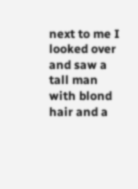next to me I looked over and saw a tall man with blond hair and a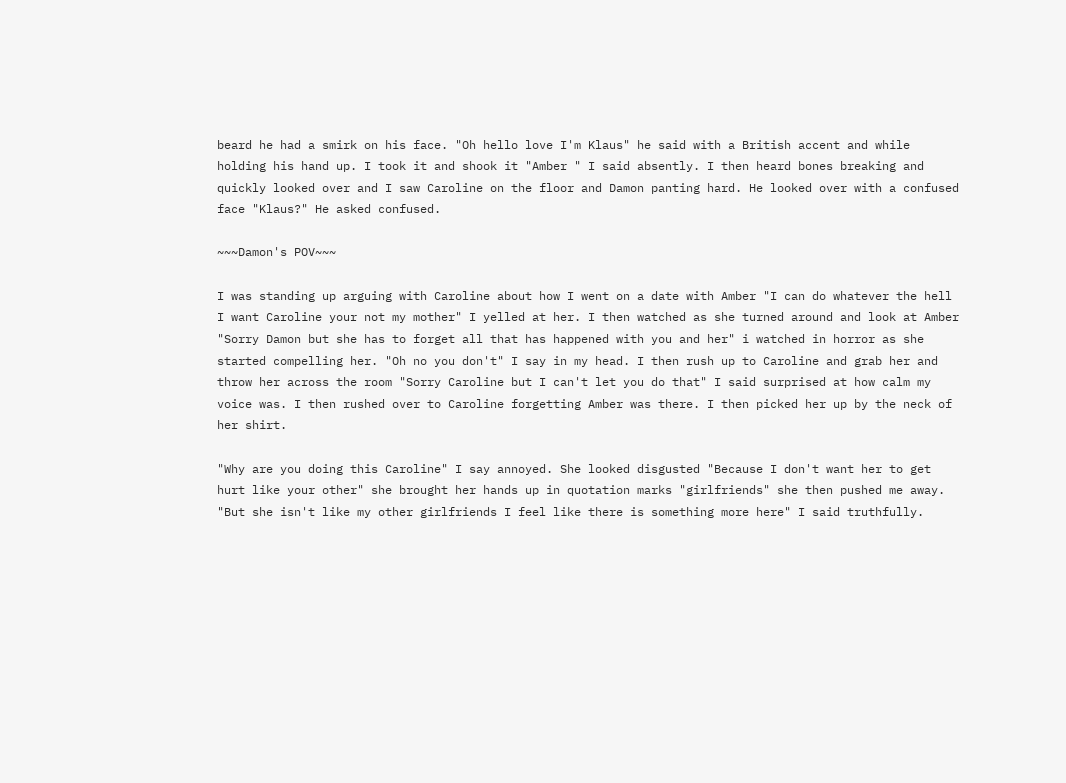beard he had a smirk on his face. "Oh hello love I'm Klaus" he said with a British accent and while holding his hand up. I took it and shook it "Amber " I said absently. I then heard bones breaking and quickly looked over and I saw Caroline on the floor and Damon panting hard. He looked over with a confused face "Klaus?" He asked confused.

~~~Damon's POV~~~

I was standing up arguing with Caroline about how I went on a date with Amber "I can do whatever the hell I want Caroline your not my mother" I yelled at her. I then watched as she turned around and look at Amber "Sorry Damon but she has to forget all that has happened with you and her" i watched in horror as she started compelling her. "Oh no you don't" I say in my head. I then rush up to Caroline and grab her and throw her across the room "Sorry Caroline but I can't let you do that" I said surprised at how calm my voice was. I then rushed over to Caroline forgetting Amber was there. I then picked her up by the neck of her shirt.

"Why are you doing this Caroline" I say annoyed. She looked disgusted "Because I don't want her to get hurt like your other" she brought her hands up in quotation marks "girlfriends" she then pushed me away. "But she isn't like my other girlfriends I feel like there is something more here" I said truthfully.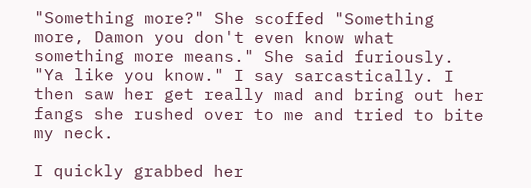"Something more?" She scoffed "Something more, Damon you don't even know what something more means." She said furiously. "Ya like you know." I say sarcastically. I then saw her get really mad and bring out her fangs she rushed over to me and tried to bite my neck.

I quickly grabbed her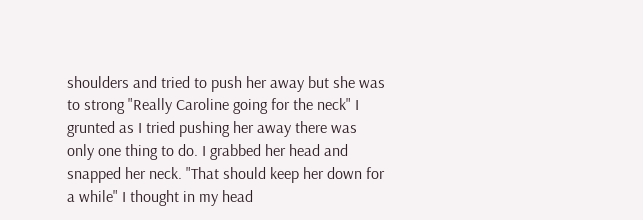shoulders and tried to push her away but she was to strong "Really Caroline going for the neck" I grunted as I tried pushing her away there was only one thing to do. I grabbed her head and snapped her neck. "That should keep her down for a while" I thought in my head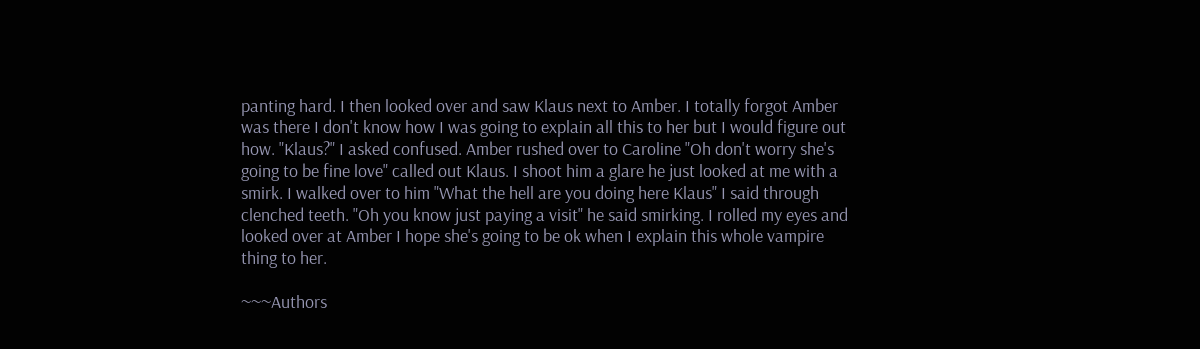panting hard. I then looked over and saw Klaus next to Amber. I totally forgot Amber was there I don't know how I was going to explain all this to her but I would figure out how. "Klaus?" I asked confused. Amber rushed over to Caroline "Oh don't worry she's going to be fine love" called out Klaus. I shoot him a glare he just looked at me with a smirk. I walked over to him "What the hell are you doing here Klaus" I said through clenched teeth. "Oh you know just paying a visit" he said smirking. I rolled my eyes and looked over at Amber I hope she's going to be ok when I explain this whole vampire thing to her.

~~~Authors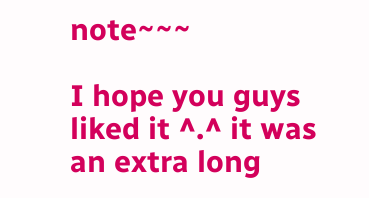note~~~

I hope you guys liked it ^.^ it was an extra long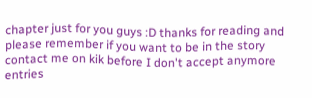chapter just for you guys :D thanks for reading and please remember if you want to be in the story contact me on kik before I don't accept anymore entries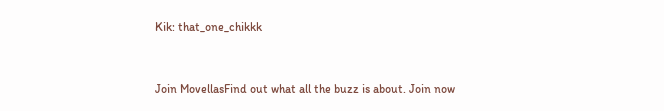Kik: that_one_chikkk



Join MovellasFind out what all the buzz is about. Join now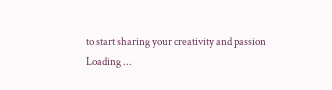to start sharing your creativity and passion
Loading ...